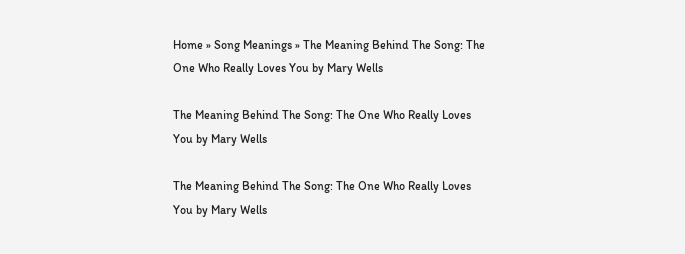Home » Song Meanings » The Meaning Behind The Song: The One Who Really Loves You by Mary Wells

The Meaning Behind The Song: The One Who Really Loves You by Mary Wells

The Meaning Behind The Song: The One Who Really Loves You by Mary Wells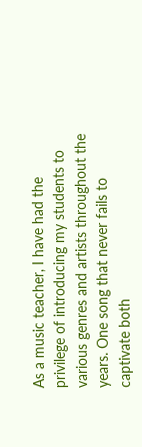As a music teacher, I have had the privilege of introducing my students to various genres and artists throughout the years. One song that never fails to captivate both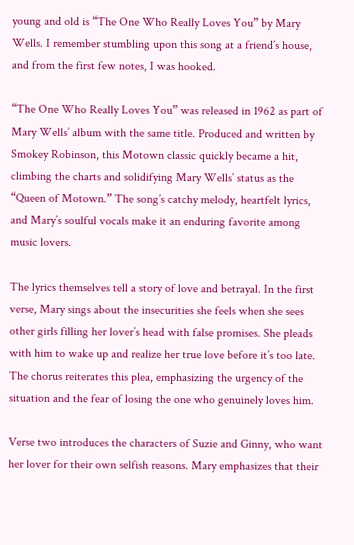young and old is “The One Who Really Loves You” by Mary Wells. I remember stumbling upon this song at a friend’s house, and from the first few notes, I was hooked.

“The One Who Really Loves You” was released in 1962 as part of Mary Wells’ album with the same title. Produced and written by Smokey Robinson, this Motown classic quickly became a hit, climbing the charts and solidifying Mary Wells’ status as the “Queen of Motown.” The song’s catchy melody, heartfelt lyrics, and Mary’s soulful vocals make it an enduring favorite among music lovers.

The lyrics themselves tell a story of love and betrayal. In the first verse, Mary sings about the insecurities she feels when she sees other girls filling her lover’s head with false promises. She pleads with him to wake up and realize her true love before it’s too late. The chorus reiterates this plea, emphasizing the urgency of the situation and the fear of losing the one who genuinely loves him.

Verse two introduces the characters of Suzie and Ginny, who want her lover for their own selfish reasons. Mary emphasizes that their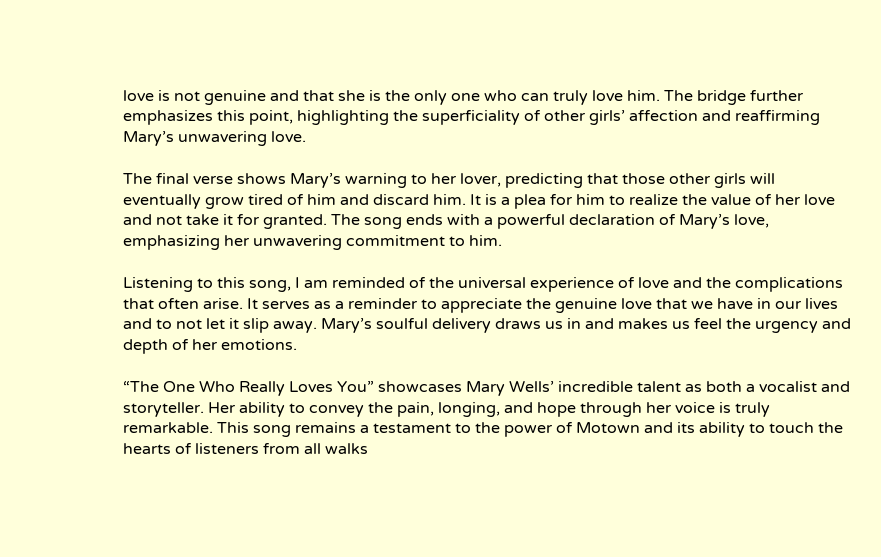love is not genuine and that she is the only one who can truly love him. The bridge further emphasizes this point, highlighting the superficiality of other girls’ affection and reaffirming Mary’s unwavering love.

The final verse shows Mary’s warning to her lover, predicting that those other girls will eventually grow tired of him and discard him. It is a plea for him to realize the value of her love and not take it for granted. The song ends with a powerful declaration of Mary’s love, emphasizing her unwavering commitment to him.

Listening to this song, I am reminded of the universal experience of love and the complications that often arise. It serves as a reminder to appreciate the genuine love that we have in our lives and to not let it slip away. Mary’s soulful delivery draws us in and makes us feel the urgency and depth of her emotions.

“The One Who Really Loves You” showcases Mary Wells’ incredible talent as both a vocalist and storyteller. Her ability to convey the pain, longing, and hope through her voice is truly remarkable. This song remains a testament to the power of Motown and its ability to touch the hearts of listeners from all walks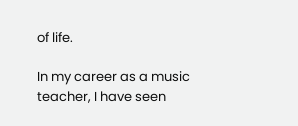of life.

In my career as a music teacher, I have seen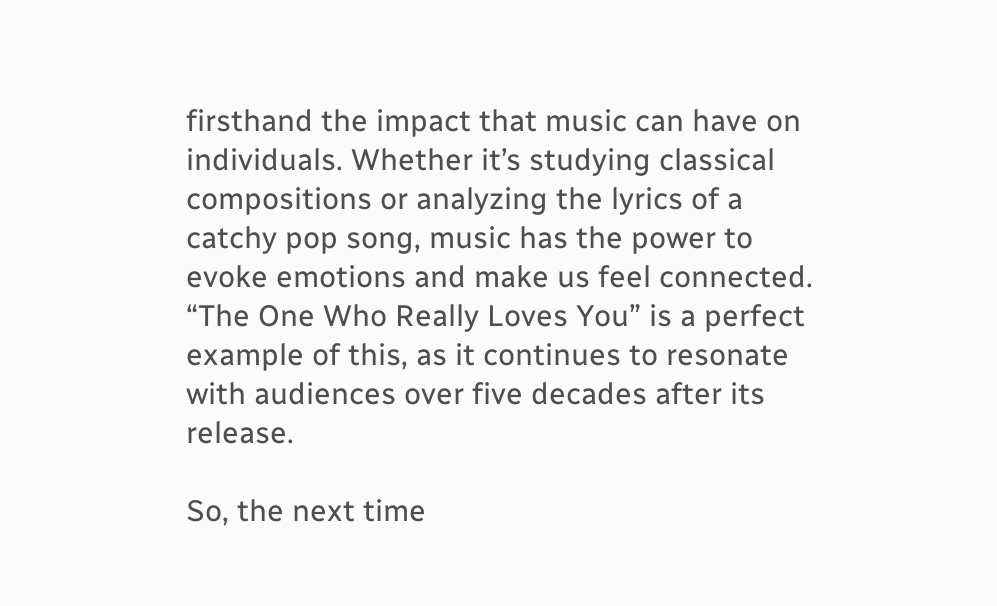firsthand the impact that music can have on individuals. Whether it’s studying classical compositions or analyzing the lyrics of a catchy pop song, music has the power to evoke emotions and make us feel connected. “The One Who Really Loves You” is a perfect example of this, as it continues to resonate with audiences over five decades after its release.

So, the next time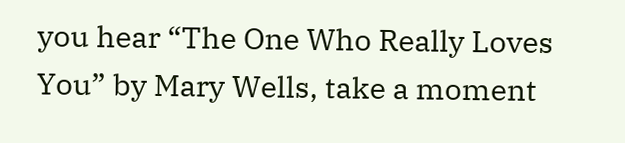you hear “The One Who Really Loves You” by Mary Wells, take a moment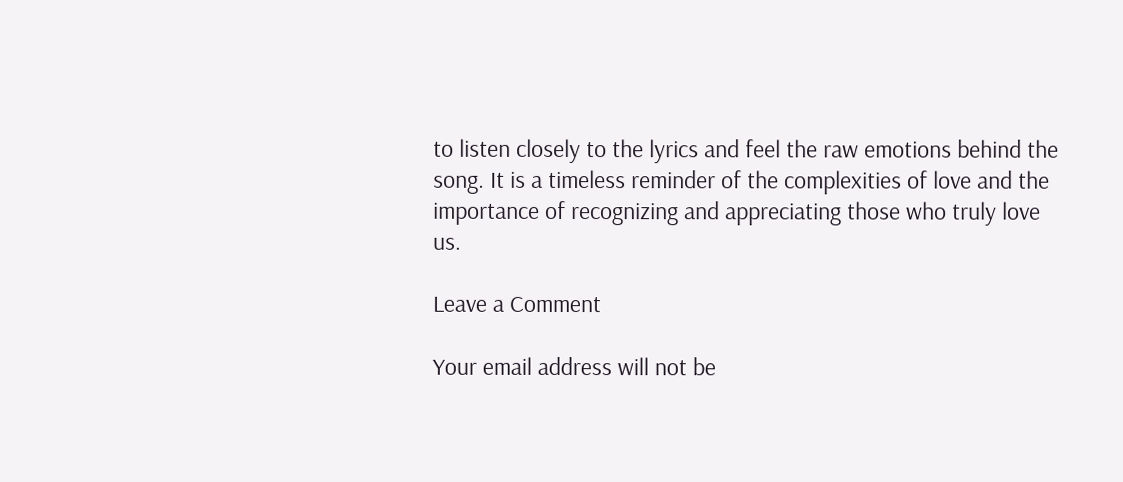to listen closely to the lyrics and feel the raw emotions behind the song. It is a timeless reminder of the complexities of love and the importance of recognizing and appreciating those who truly love us.

Leave a Comment

Your email address will not be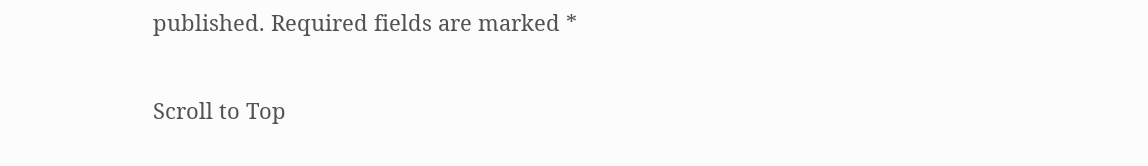published. Required fields are marked *

Scroll to Top